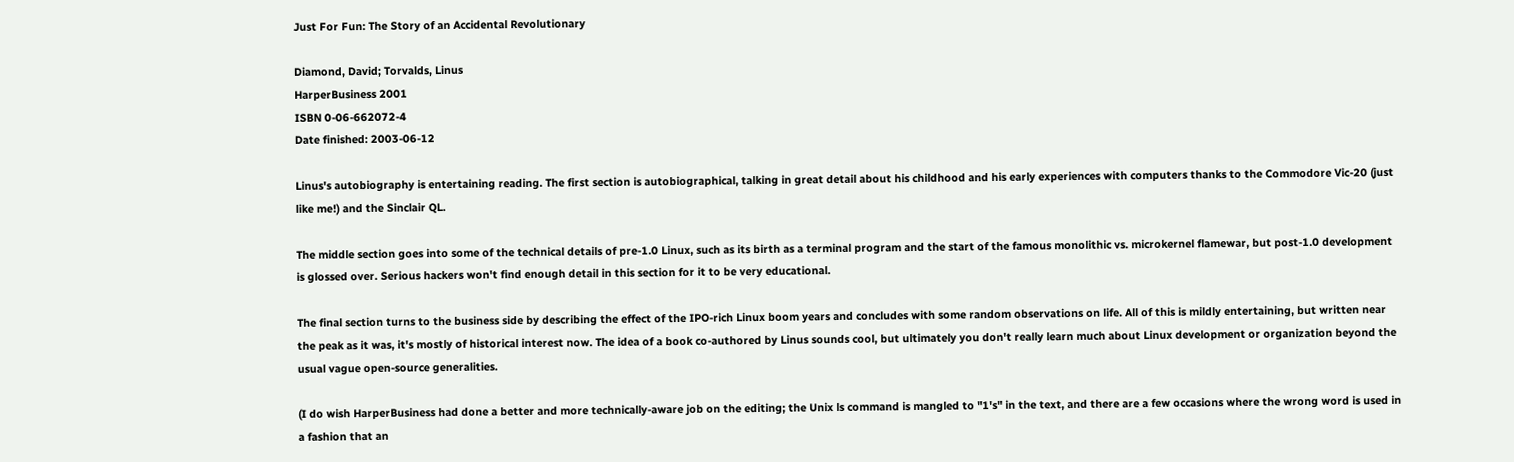Just For Fun: The Story of an Accidental Revolutionary

Diamond, David; Torvalds, Linus
HarperBusiness 2001
ISBN 0-06-662072-4
Date finished: 2003-06-12

Linus's autobiography is entertaining reading. The first section is autobiographical, talking in great detail about his childhood and his early experiences with computers thanks to the Commodore Vic-20 (just like me!) and the Sinclair QL.

The middle section goes into some of the technical details of pre-1.0 Linux, such as its birth as a terminal program and the start of the famous monolithic vs. microkernel flamewar, but post-1.0 development is glossed over. Serious hackers won't find enough detail in this section for it to be very educational.

The final section turns to the business side by describing the effect of the IPO-rich Linux boom years and concludes with some random observations on life. All of this is mildly entertaining, but written near the peak as it was, it's mostly of historical interest now. The idea of a book co-authored by Linus sounds cool, but ultimately you don't really learn much about Linux development or organization beyond the usual vague open-source generalities.

(I do wish HarperBusiness had done a better and more technically-aware job on the editing; the Unix ls command is mangled to "1's" in the text, and there are a few occasions where the wrong word is used in a fashion that an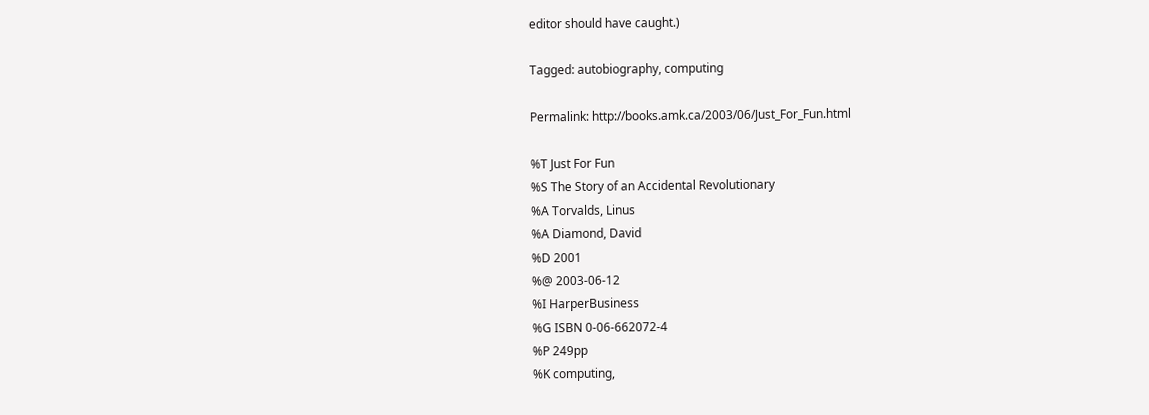editor should have caught.)

Tagged: autobiography, computing

Permalink: http://books.amk.ca/2003/06/Just_For_Fun.html

%T Just For Fun
%S The Story of an Accidental Revolutionary
%A Torvalds, Linus
%A Diamond, David
%D 2001
%@ 2003-06-12
%I HarperBusiness
%G ISBN 0-06-662072-4
%P 249pp
%K computing,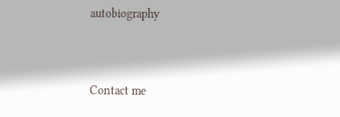autobiography


Contact me